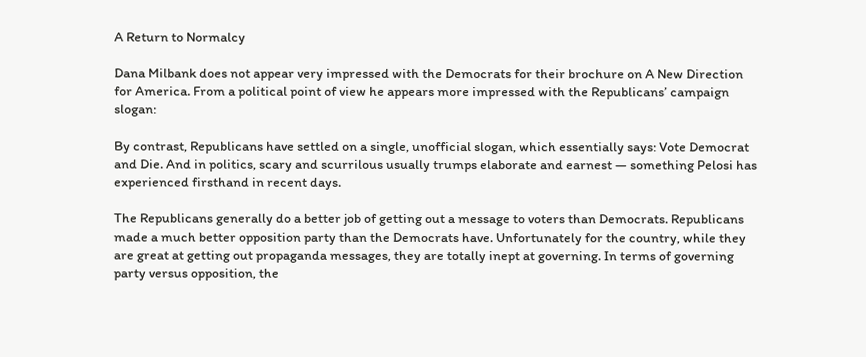A Return to Normalcy

Dana Milbank does not appear very impressed with the Democrats for their brochure on A New Direction for America. From a political point of view he appears more impressed with the Republicans’ campaign slogan:

By contrast, Republicans have settled on a single, unofficial slogan, which essentially says: Vote Democrat and Die. And in politics, scary and scurrilous usually trumps elaborate and earnest — something Pelosi has experienced firsthand in recent days.

The Republicans generally do a better job of getting out a message to voters than Democrats. Republicans made a much better opposition party than the Democrats have. Unfortunately for the country, while they are great at getting out propaganda messages, they are totally inept at governing. In terms of governing party versus opposition, the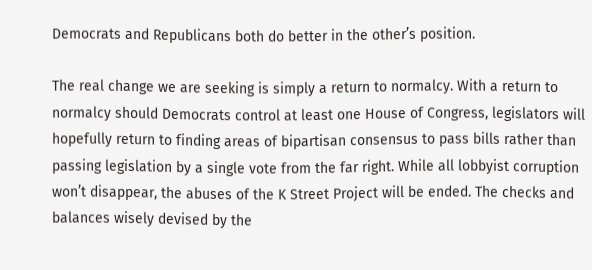Democrats and Republicans both do better in the other’s position.

The real change we are seeking is simply a return to normalcy. With a return to normalcy should Democrats control at least one House of Congress, legislators will hopefully return to finding areas of bipartisan consensus to pass bills rather than passing legislation by a single vote from the far right. While all lobbyist corruption won’t disappear, the abuses of the K Street Project will be ended. The checks and balances wisely devised by the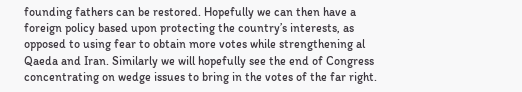founding fathers can be restored. Hopefully we can then have a foreign policy based upon protecting the country’s interests, as opposed to using fear to obtain more votes while strengthening al Qaeda and Iran. Similarly we will hopefully see the end of Congress concentrating on wedge issues to bring in the votes of the far right.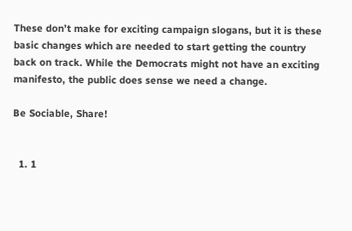These don’t make for exciting campaign slogans, but it is these basic changes which are needed to start getting the country back on track. While the Democrats might not have an exciting manifesto, the public does sense we need a change.

Be Sociable, Share!


  1. 1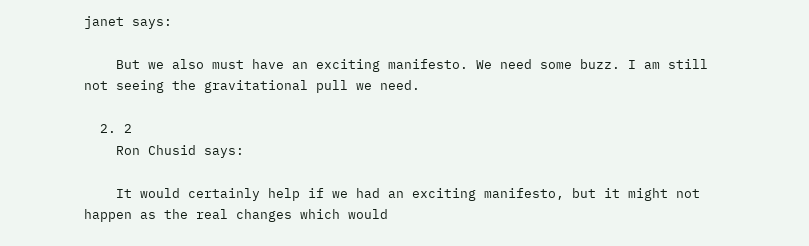janet says:

    But we also must have an exciting manifesto. We need some buzz. I am still not seeing the gravitational pull we need.

  2. 2
    Ron Chusid says:

    It would certainly help if we had an exciting manifesto, but it might not happen as the real changes which would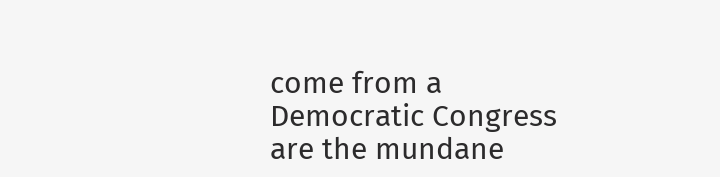come from a Democratic Congress are the mundane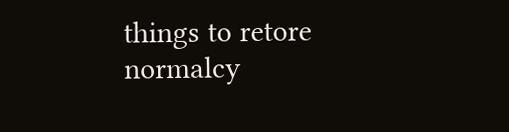things to retore normalcy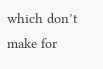which don’t make for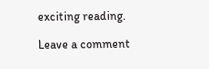exciting reading.

Leave a comment